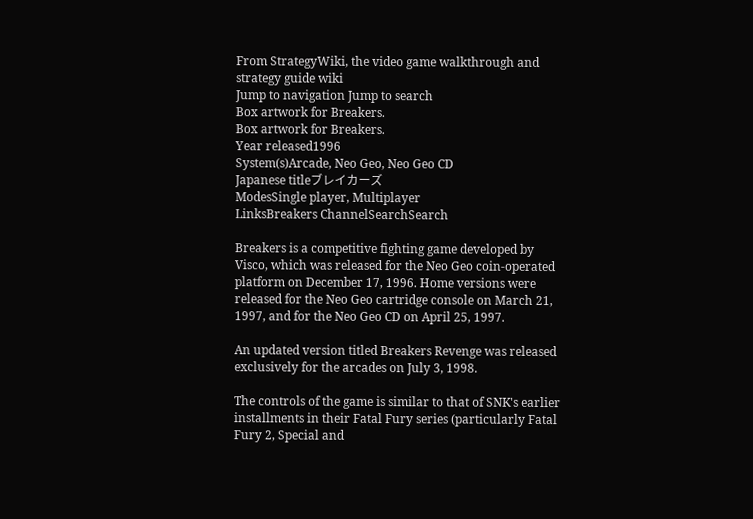From StrategyWiki, the video game walkthrough and strategy guide wiki
Jump to navigation Jump to search
Box artwork for Breakers.
Box artwork for Breakers.
Year released1996
System(s)Arcade, Neo Geo, Neo Geo CD
Japanese titleブレイカーズ
ModesSingle player, Multiplayer
LinksBreakers ChannelSearchSearch

Breakers is a competitive fighting game developed by Visco, which was released for the Neo Geo coin-operated platform on December 17, 1996. Home versions were released for the Neo Geo cartridge console on March 21, 1997, and for the Neo Geo CD on April 25, 1997.

An updated version titled Breakers Revenge was released exclusively for the arcades on July 3, 1998.

The controls of the game is similar to that of SNK's earlier installments in their Fatal Fury series (particularly Fatal Fury 2, Special and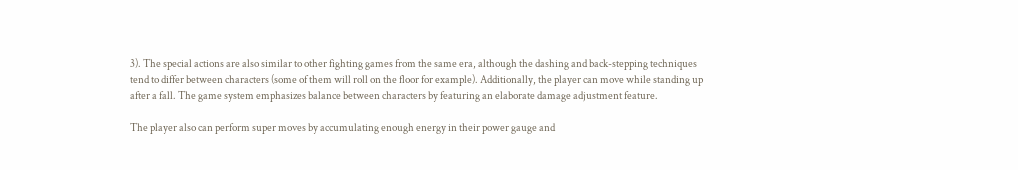3). The special actions are also similar to other fighting games from the same era, although the dashing and back-stepping techniques tend to differ between characters (some of them will roll on the floor for example). Additionally, the player can move while standing up after a fall. The game system emphasizes balance between characters by featuring an elaborate damage adjustment feature.

The player also can perform super moves by accumulating enough energy in their power gauge and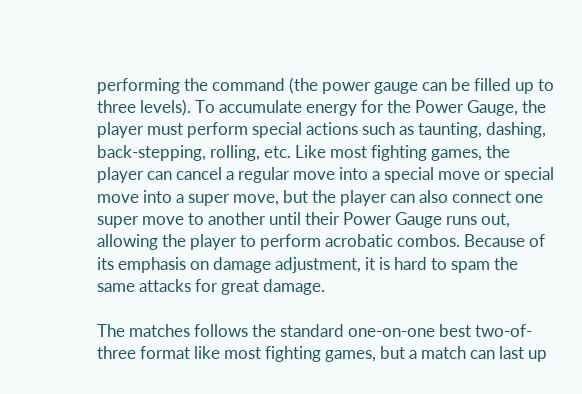performing the command (the power gauge can be filled up to three levels). To accumulate energy for the Power Gauge, the player must perform special actions such as taunting, dashing, back-stepping, rolling, etc. Like most fighting games, the player can cancel a regular move into a special move or special move into a super move, but the player can also connect one super move to another until their Power Gauge runs out, allowing the player to perform acrobatic combos. Because of its emphasis on damage adjustment, it is hard to spam the same attacks for great damage.

The matches follows the standard one-on-one best two-of-three format like most fighting games, but a match can last up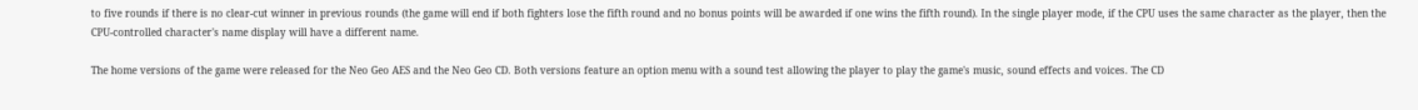to five rounds if there is no clear-cut winner in previous rounds (the game will end if both fighters lose the fifth round and no bonus points will be awarded if one wins the fifth round). In the single player mode, if the CPU uses the same character as the player, then the CPU-controlled character's name display will have a different name.

The home versions of the game were released for the Neo Geo AES and the Neo Geo CD. Both versions feature an option menu with a sound test allowing the player to play the game's music, sound effects and voices. The CD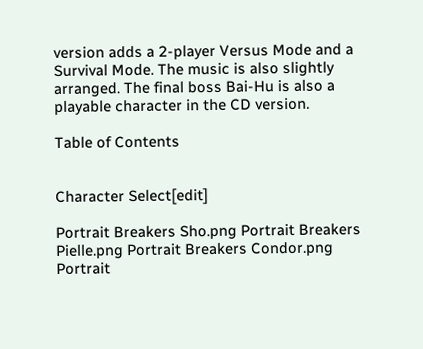version adds a 2-player Versus Mode and a Survival Mode. The music is also slightly arranged. The final boss Bai-Hu is also a playable character in the CD version.

Table of Contents


Character Select[edit]

Portrait Breakers Sho.png Portrait Breakers Pielle.png Portrait Breakers Condor.png Portrait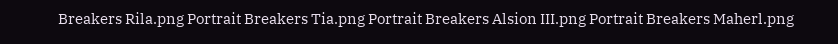Breakers Rila.png Portrait Breakers Tia.png Portrait Breakers Alsion III.png Portrait Breakers Maherl.png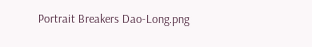Portrait Breakers Dao-Long.png